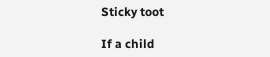Sticky toot

If a child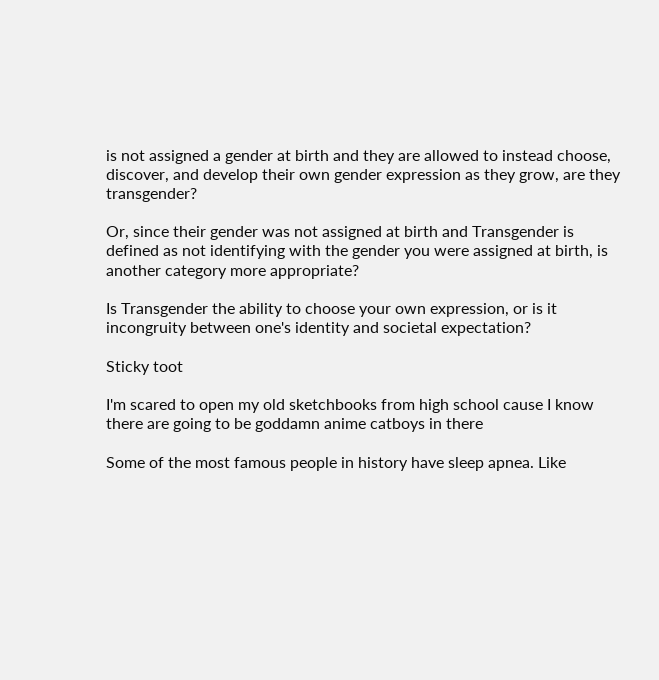is not assigned a gender at birth and they are allowed to instead choose, discover, and develop their own gender expression as they grow, are they transgender?

Or, since their gender was not assigned at birth and Transgender is defined as not identifying with the gender you were assigned at birth, is another category more appropriate?

Is Transgender the ability to choose your own expression, or is it incongruity between one's identity and societal expectation?

Sticky toot

I'm scared to open my old sketchbooks from high school cause I know there are going to be goddamn anime catboys in there

Some of the most famous people in history have sleep apnea. Like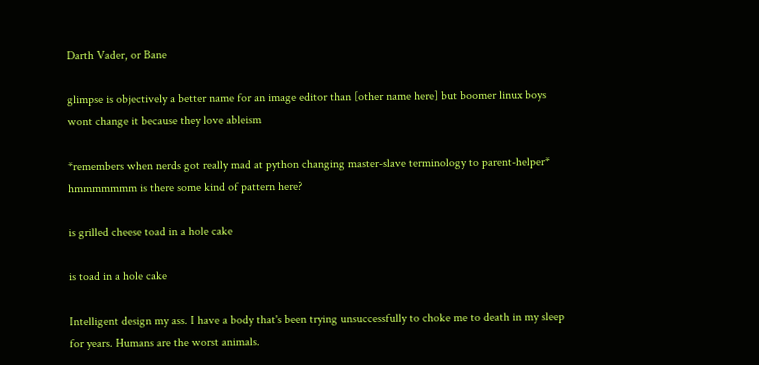Darth Vader, or Bane

glimpse is objectively a better name for an image editor than [other name here] but boomer linux boys wont change it because they love ableism

*remembers when nerds got really mad at python changing master-slave terminology to parent-helper* hmmmmmmm is there some kind of pattern here?

is grilled cheese toad in a hole cake

is toad in a hole cake

Intelligent design my ass. I have a body that's been trying unsuccessfully to choke me to death in my sleep for years. Humans are the worst animals.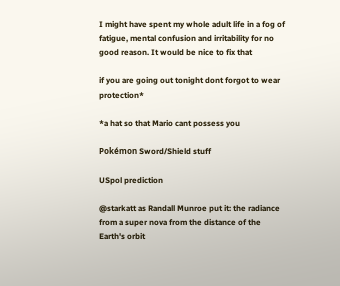I might have spent my whole adult life in a fog of fatigue, mental confusion and irritability for no good reason. It would be nice to fix that

if you are going out tonight dont forgot to wear protection*

*a hat so that Mario cant possess you

Pokémon Sword/Shield stuff

USpol prediction

@starkatt as Randall Munroe put it: the radiance from a super nova from the distance of the Earth's orbit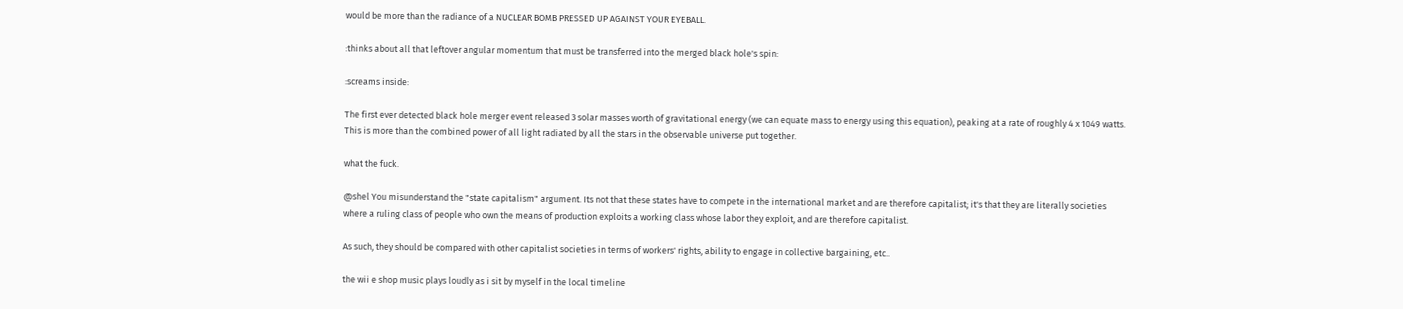would be more than the radiance of a NUCLEAR BOMB PRESSED UP AGAINST YOUR EYEBALL.

:thinks about all that leftover angular momentum that must be transferred into the merged black hole's spin:

:screams inside:

The first ever detected black hole merger event released 3 solar masses worth of gravitational energy (we can equate mass to energy using this equation), peaking at a rate of roughly 4 x 1049 watts. This is more than the combined power of all light radiated by all the stars in the observable universe put together.

what the fuck.

@shel You misunderstand the "state capitalism" argument. Its not that these states have to compete in the international market and are therefore capitalist; it's that they are literally societies where a ruling class of people who own the means of production exploits a working class whose labor they exploit, and are therefore capitalist.

As such, they should be compared with other capitalist societies in terms of workers' rights, ability to engage in collective bargaining, etc..

the wii e shop music plays loudly as i sit by myself in the local timeline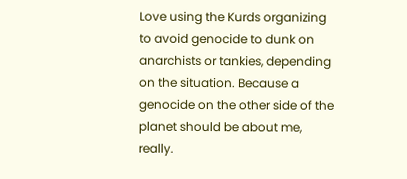Love using the Kurds organizing to avoid genocide to dunk on anarchists or tankies, depending on the situation. Because a genocide on the other side of the planet should be about me, really.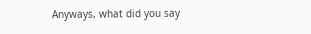Anyways, what did you say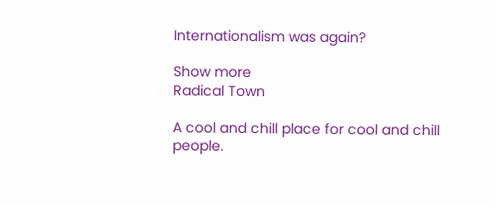Internationalism was again?

Show more
Radical Town

A cool and chill place for cool and chill people.